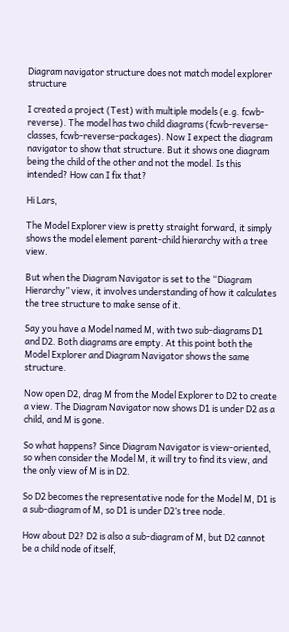Diagram navigator structure does not match model explorer structure

I created a project (Test) with multiple models (e.g. fcwb-reverse). The model has two child diagrams (fcwb-reverse-classes, fcwb-reverse-packages). Now I expect the diagram navigator to show that structure. But it shows one diagram being the child of the other and not the model. Is this intended? How can I fix that?

Hi Lars,

The Model Explorer view is pretty straight forward, it simply shows the model element parent-child hierarchy with a tree view.

But when the Diagram Navigator is set to the “Diagram Hierarchy” view, it involves understanding of how it calculates the tree structure to make sense of it.

Say you have a Model named M, with two sub-diagrams D1 and D2. Both diagrams are empty. At this point both the Model Explorer and Diagram Navigator shows the same structure.

Now open D2, drag M from the Model Explorer to D2 to create a view. The Diagram Navigator now shows D1 is under D2 as a child, and M is gone.

So what happens? Since Diagram Navigator is view-oriented, so when consider the Model M, it will try to find its view, and the only view of M is in D2.

So D2 becomes the representative node for the Model M, D1 is a sub-diagram of M, so D1 is under D2’s tree node.

How about D2? D2 is also a sub-diagram of M, but D2 cannot be a child node of itself,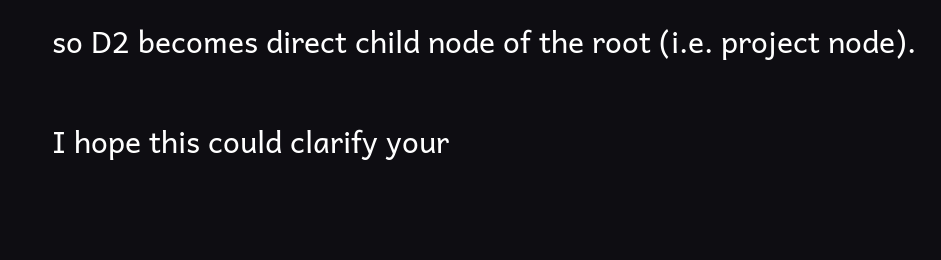so D2 becomes direct child node of the root (i.e. project node).

I hope this could clarify your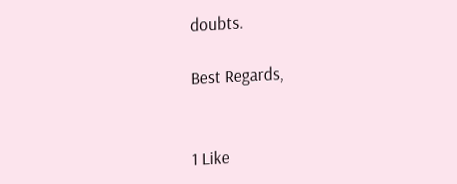doubts.

Best Regards,


1 Like